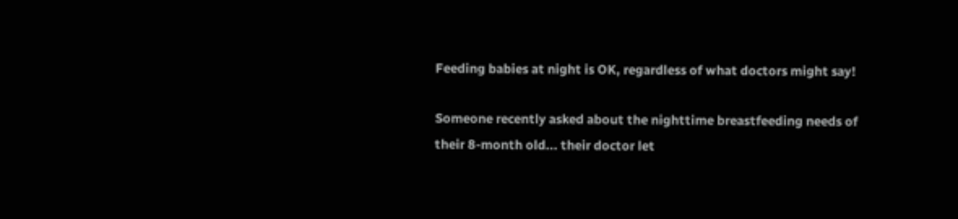Feeding babies at night is OK, regardless of what doctors might say!

Someone recently asked about the nighttime breastfeeding needs of their 8-month old... their doctor let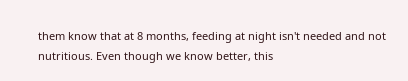them know that at 8 months, feeding at night isn't needed and not nutritious. Even though we know better, this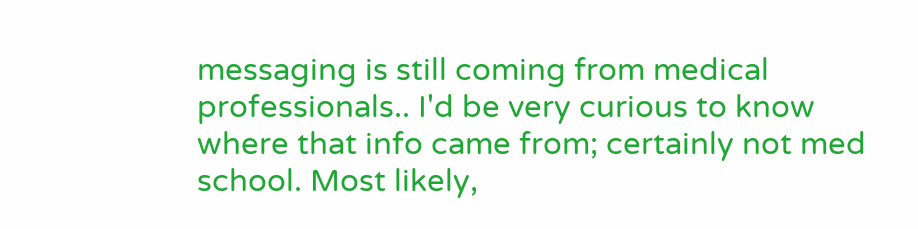messaging is still coming from medical professionals.. I'd be very curious to know where that info came from; certainly not med school. Most likely,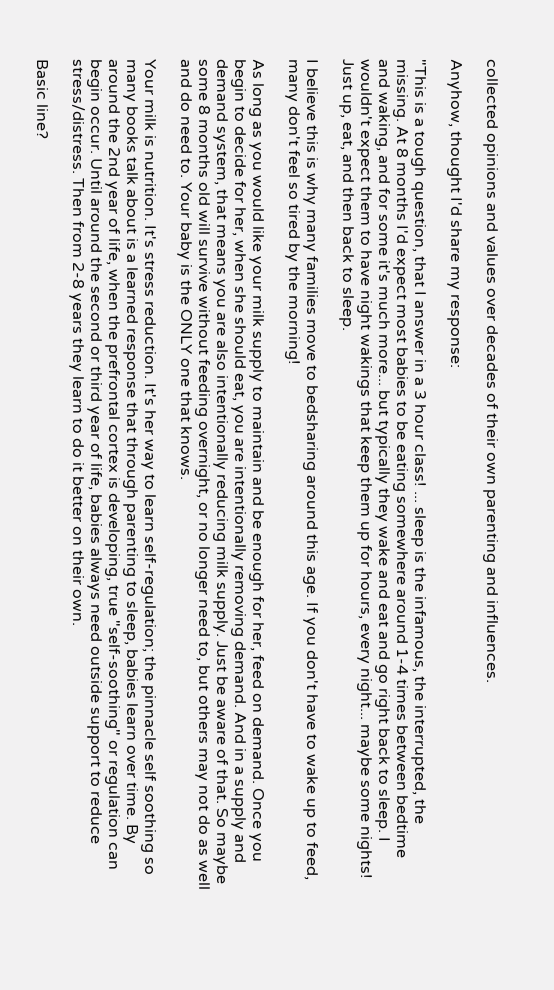collected opinions and values over decades of their own parenting and influences.

Anyhow, thought I'd share my response:

"This is a tough question, that I answer in a 3 hour class! ... sleep is the infamous, the interrupted, the missing. At 8 months I'd expect most babies to be eating somewhere around 1-4 times between bedtime and waking, and for some it's much more... but typically they wake and eat and go right back to sleep. I wouldn't expect them to have night wakings that keep them up for hours, every night... maybe some nights! Just up, eat, and then back to sleep.

I believe this is why many families move to bedsharing around this age. If you don't have to wake up to feed, many don't feel so tired by the morning!

As long as you would like your milk supply to maintain and be enough for her, feed on demand. Once you begin to decide for her, when she should eat, you are intentionally removing demand. And in a supply and demand system, that means you are also intentionally reducing milk supply. Just be aware of that. So maybe some 8 months old will survive without feeding overnight, or no longer need to, but others may not do as well and do need to. Your baby is the ONLY one that knows.

Your milk is nutrition. It's stress reduction. It's her way to learn self-regulation; the pinnacle self soothing so many books talk about is a learned response that through parenting to sleep, babies learn over time. By around the 2nd year of life, when the prefrontal cortex is developing, true "self-soothing" or regulation can begin occur. Until around the second or third year of life, babies always need outside support to reduce stress/distress. Then from 2-8 years they learn to do it better on their own.

Basic line?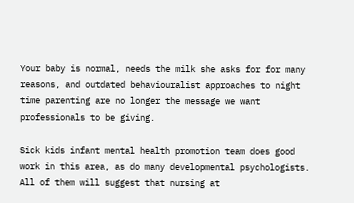Your baby is normal, needs the milk she asks for for many reasons, and outdated behaviouralist approaches to night time parenting are no longer the message we want professionals to be giving.

Sick kids infant mental health promotion team does good work in this area, as do many developmental psychologists. All of them will suggest that nursing at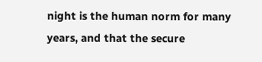night is the human norm for many years, and that the secure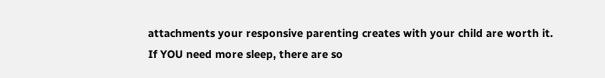attachments your responsive parenting creates with your child are worth it. If YOU need more sleep, there are so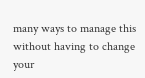many ways to manage this without having to change your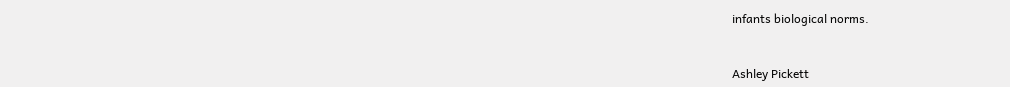infants biological norms.


Ashley Pickett